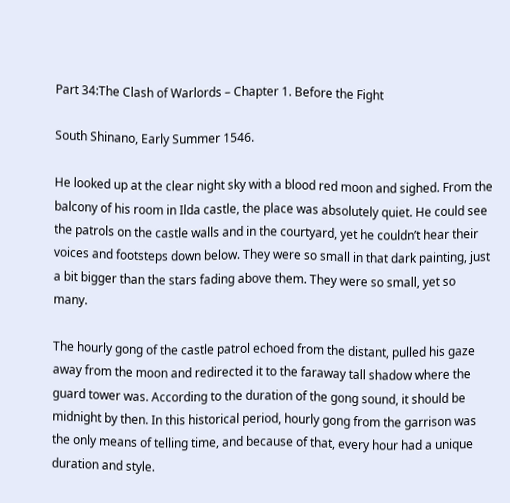Part 34:The Clash of Warlords – Chapter 1. Before the Fight

South Shinano, Early Summer 1546.

He looked up at the clear night sky with a blood red moon and sighed. From the balcony of his room in Ilda castle, the place was absolutely quiet. He could see the patrols on the castle walls and in the courtyard, yet he couldn’t hear their voices and footsteps down below. They were so small in that dark painting, just a bit bigger than the stars fading above them. They were so small, yet so many.

The hourly gong of the castle patrol echoed from the distant, pulled his gaze away from the moon and redirected it to the faraway tall shadow where the guard tower was. According to the duration of the gong sound, it should be midnight by then. In this historical period, hourly gong from the garrison was the only means of telling time, and because of that, every hour had a unique duration and style.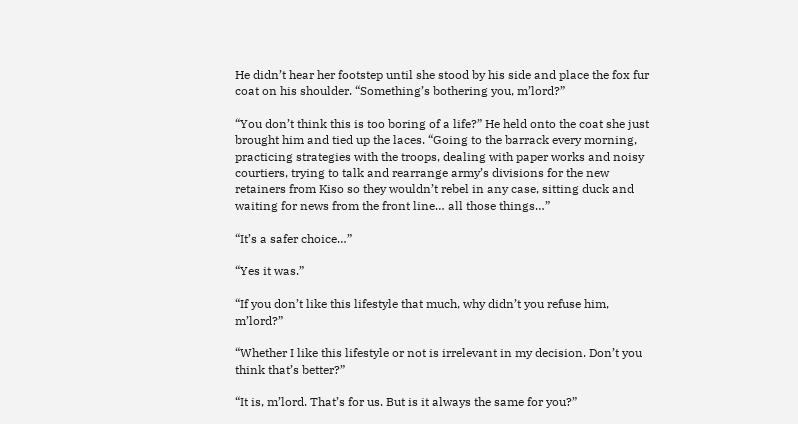He didn’t hear her footstep until she stood by his side and place the fox fur coat on his shoulder. “Something’s bothering you, m’lord?”

“You don’t think this is too boring of a life?” He held onto the coat she just brought him and tied up the laces. “Going to the barrack every morning, practicing strategies with the troops, dealing with paper works and noisy courtiers, trying to talk and rearrange army’s divisions for the new retainers from Kiso so they wouldn’t rebel in any case, sitting duck and waiting for news from the front line… all those things…”

“It’s a safer choice…”

“Yes it was.”

“If you don’t like this lifestyle that much, why didn’t you refuse him, m’lord?”

“Whether I like this lifestyle or not is irrelevant in my decision. Don’t you think that’s better?”

“It is, m’lord. That’s for us. But is it always the same for you?”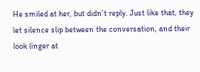He smiled at her, but didn’t reply. Just like that, they let silence slip between the conversation, and their look linger at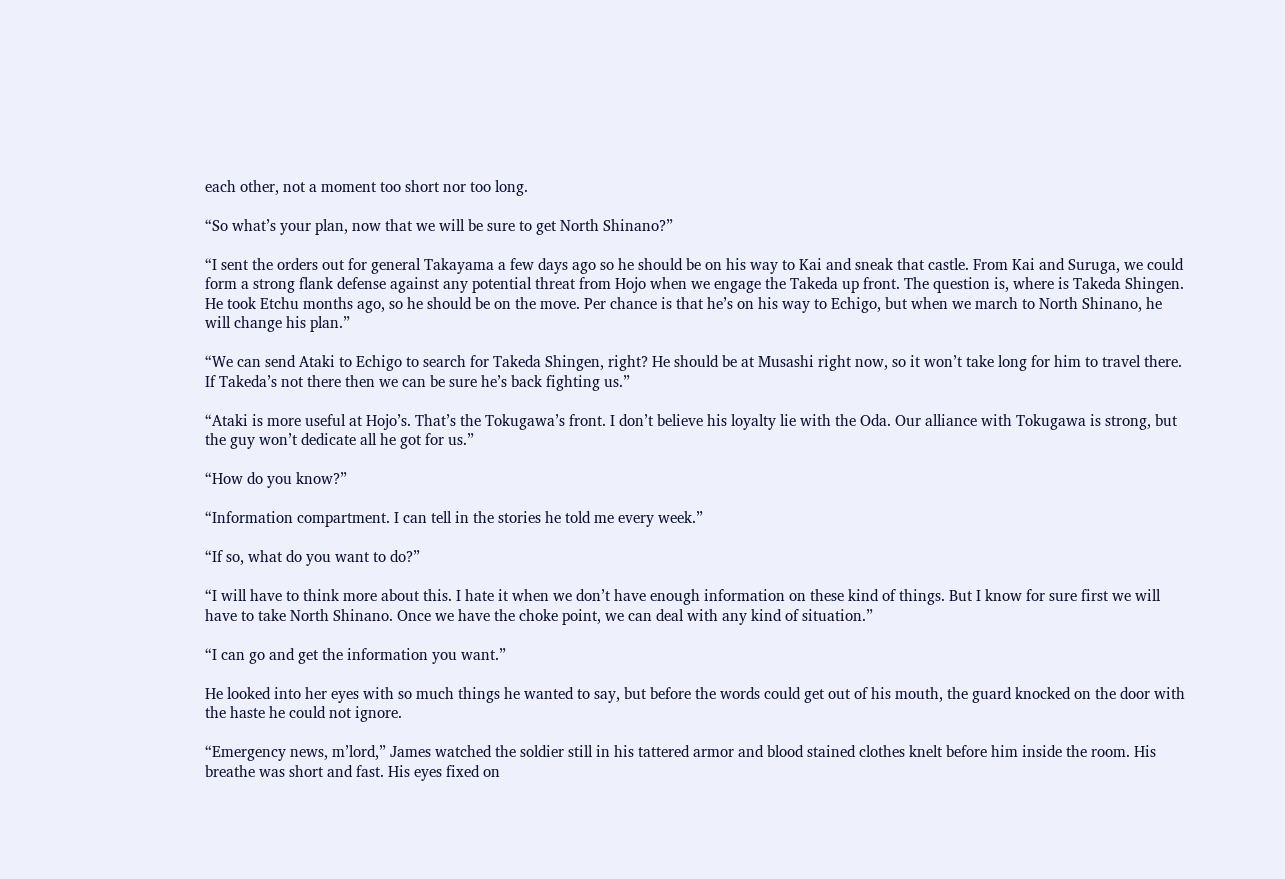each other, not a moment too short nor too long.

“So what’s your plan, now that we will be sure to get North Shinano?”

“I sent the orders out for general Takayama a few days ago so he should be on his way to Kai and sneak that castle. From Kai and Suruga, we could form a strong flank defense against any potential threat from Hojo when we engage the Takeda up front. The question is, where is Takeda Shingen. He took Etchu months ago, so he should be on the move. Per chance is that he’s on his way to Echigo, but when we march to North Shinano, he will change his plan.”

“We can send Ataki to Echigo to search for Takeda Shingen, right? He should be at Musashi right now, so it won’t take long for him to travel there. If Takeda’s not there then we can be sure he’s back fighting us.”

“Ataki is more useful at Hojo’s. That’s the Tokugawa’s front. I don’t believe his loyalty lie with the Oda. Our alliance with Tokugawa is strong, but the guy won’t dedicate all he got for us.”

“How do you know?”

“Information compartment. I can tell in the stories he told me every week.”

“If so, what do you want to do?”

“I will have to think more about this. I hate it when we don’t have enough information on these kind of things. But I know for sure first we will have to take North Shinano. Once we have the choke point, we can deal with any kind of situation.”

“I can go and get the information you want.”

He looked into her eyes with so much things he wanted to say, but before the words could get out of his mouth, the guard knocked on the door with the haste he could not ignore.

“Emergency news, m’lord,” James watched the soldier still in his tattered armor and blood stained clothes knelt before him inside the room. His breathe was short and fast. His eyes fixed on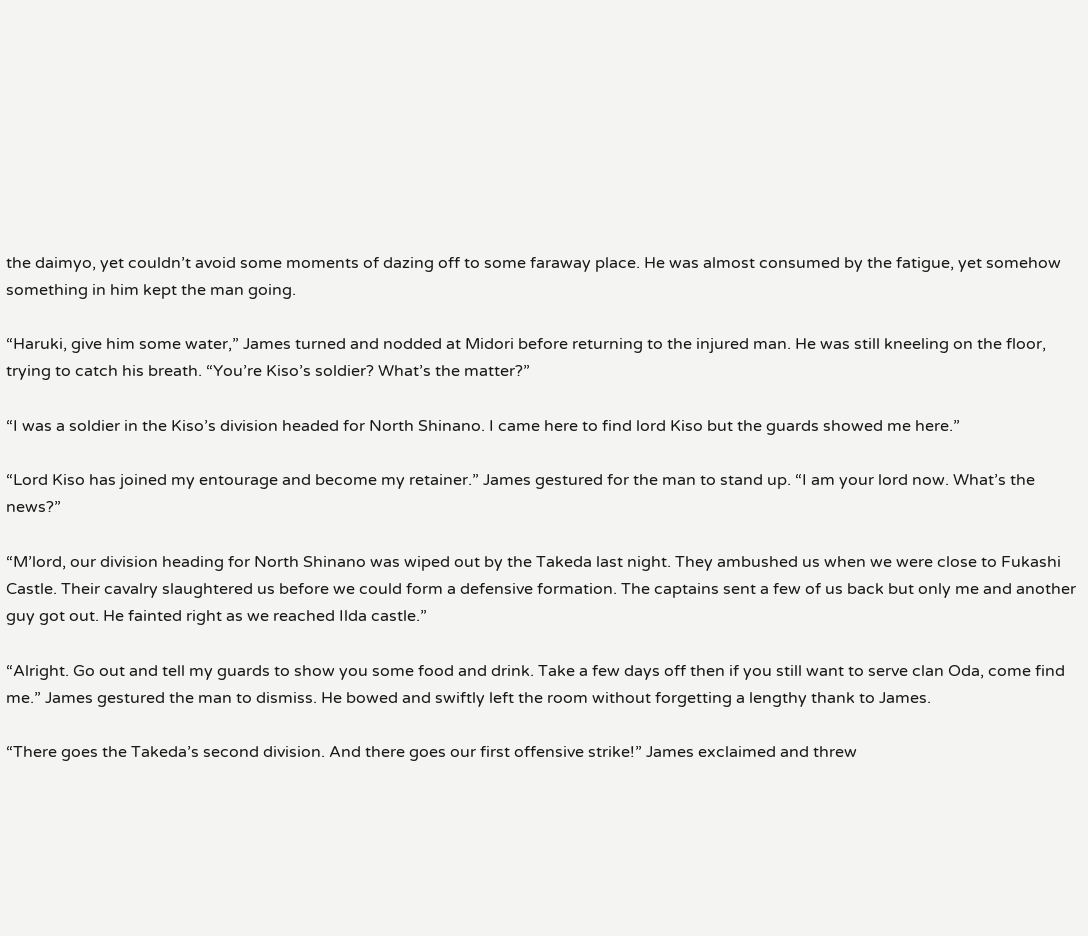the daimyo, yet couldn’t avoid some moments of dazing off to some faraway place. He was almost consumed by the fatigue, yet somehow something in him kept the man going.

“Haruki, give him some water,” James turned and nodded at Midori before returning to the injured man. He was still kneeling on the floor, trying to catch his breath. “You’re Kiso’s soldier? What’s the matter?”

“I was a soldier in the Kiso’s division headed for North Shinano. I came here to find lord Kiso but the guards showed me here.”

“Lord Kiso has joined my entourage and become my retainer.” James gestured for the man to stand up. “I am your lord now. What’s the news?”

“M’lord, our division heading for North Shinano was wiped out by the Takeda last night. They ambushed us when we were close to Fukashi Castle. Their cavalry slaughtered us before we could form a defensive formation. The captains sent a few of us back but only me and another guy got out. He fainted right as we reached Ilda castle.”

“Alright. Go out and tell my guards to show you some food and drink. Take a few days off then if you still want to serve clan Oda, come find me.” James gestured the man to dismiss. He bowed and swiftly left the room without forgetting a lengthy thank to James.

“There goes the Takeda’s second division. And there goes our first offensive strike!” James exclaimed and threw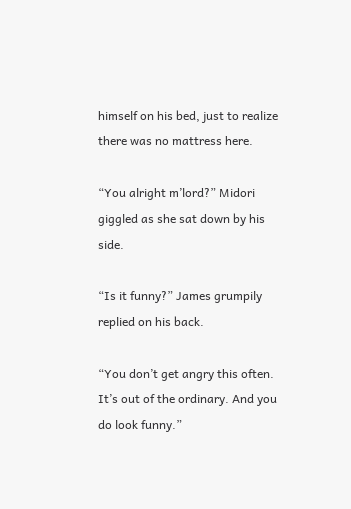himself on his bed, just to realize there was no mattress here.

“You alright m’lord?” Midori giggled as she sat down by his side.

“Is it funny?” James grumpily replied on his back.

“You don’t get angry this often. It’s out of the ordinary. And you do look funny.”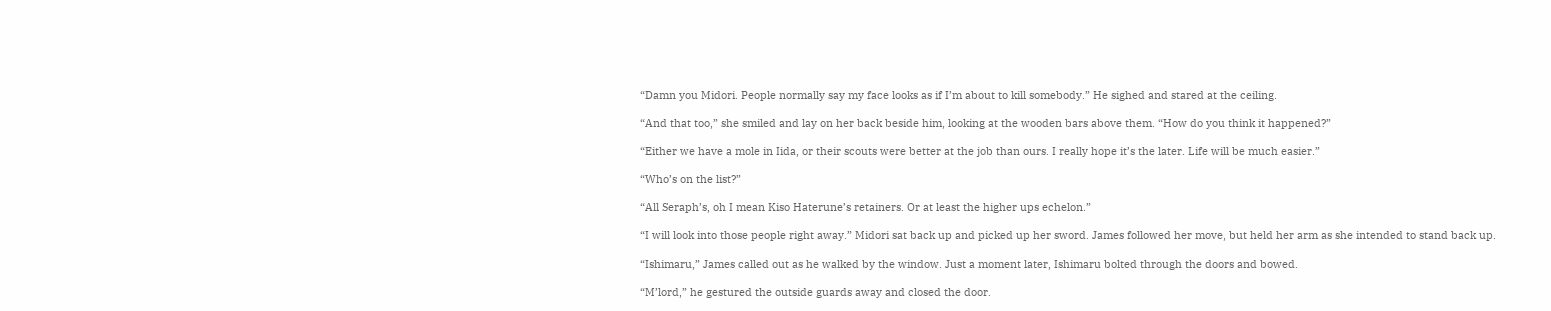“Damn you Midori. People normally say my face looks as if I’m about to kill somebody.” He sighed and stared at the ceiling.

“And that too,” she smiled and lay on her back beside him, looking at the wooden bars above them. “How do you think it happened?”

“Either we have a mole in Iida, or their scouts were better at the job than ours. I really hope it’s the later. Life will be much easier.”

“Who’s on the list?”

“All Seraph’s, oh I mean Kiso Haterune’s retainers. Or at least the higher ups echelon.”

“I will look into those people right away.” Midori sat back up and picked up her sword. James followed her move, but held her arm as she intended to stand back up.

“Ishimaru,” James called out as he walked by the window. Just a moment later, Ishimaru bolted through the doors and bowed.

“M’lord,” he gestured the outside guards away and closed the door.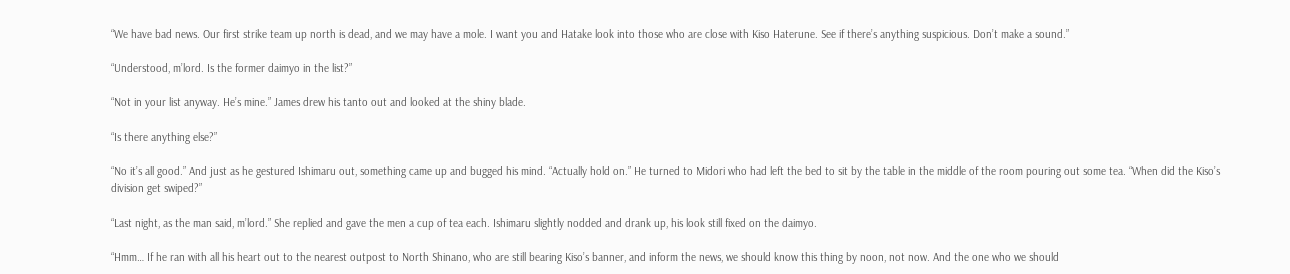“We have bad news. Our first strike team up north is dead, and we may have a mole. I want you and Hatake look into those who are close with Kiso Haterune. See if there’s anything suspicious. Don’t make a sound.”

“Understood, m’lord. Is the former daimyo in the list?”

“Not in your list anyway. He’s mine.” James drew his tanto out and looked at the shiny blade.

“Is there anything else?”

“No it’s all good.” And just as he gestured Ishimaru out, something came up and bugged his mind. “Actually hold on.” He turned to Midori who had left the bed to sit by the table in the middle of the room pouring out some tea. “When did the Kiso’s division get swiped?”

“Last night, as the man said, m’lord.” She replied and gave the men a cup of tea each. Ishimaru slightly nodded and drank up, his look still fixed on the daimyo.

“Hmm… If he ran with all his heart out to the nearest outpost to North Shinano, who are still bearing Kiso’s banner, and inform the news, we should know this thing by noon, not now. And the one who we should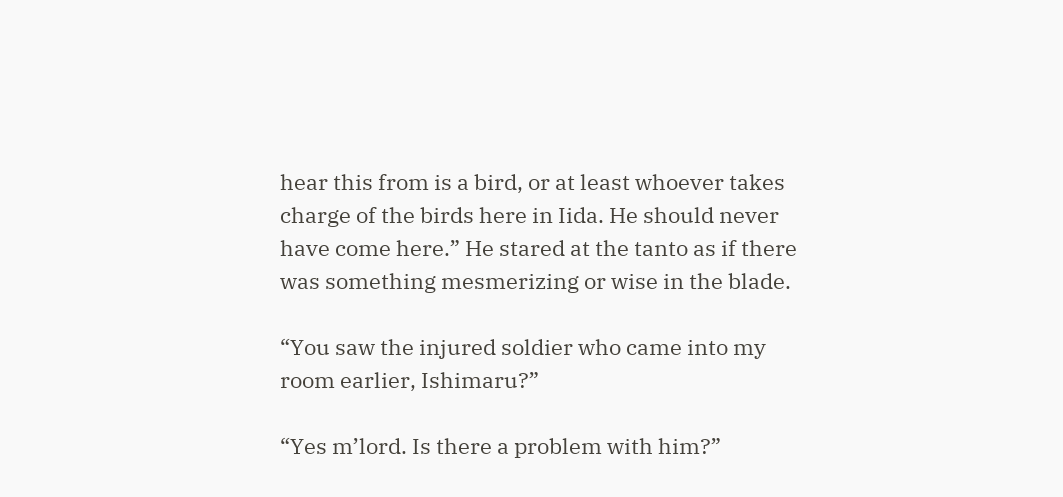hear this from is a bird, or at least whoever takes charge of the birds here in Iida. He should never have come here.” He stared at the tanto as if there was something mesmerizing or wise in the blade.

“You saw the injured soldier who came into my room earlier, Ishimaru?”

“Yes m’lord. Is there a problem with him?”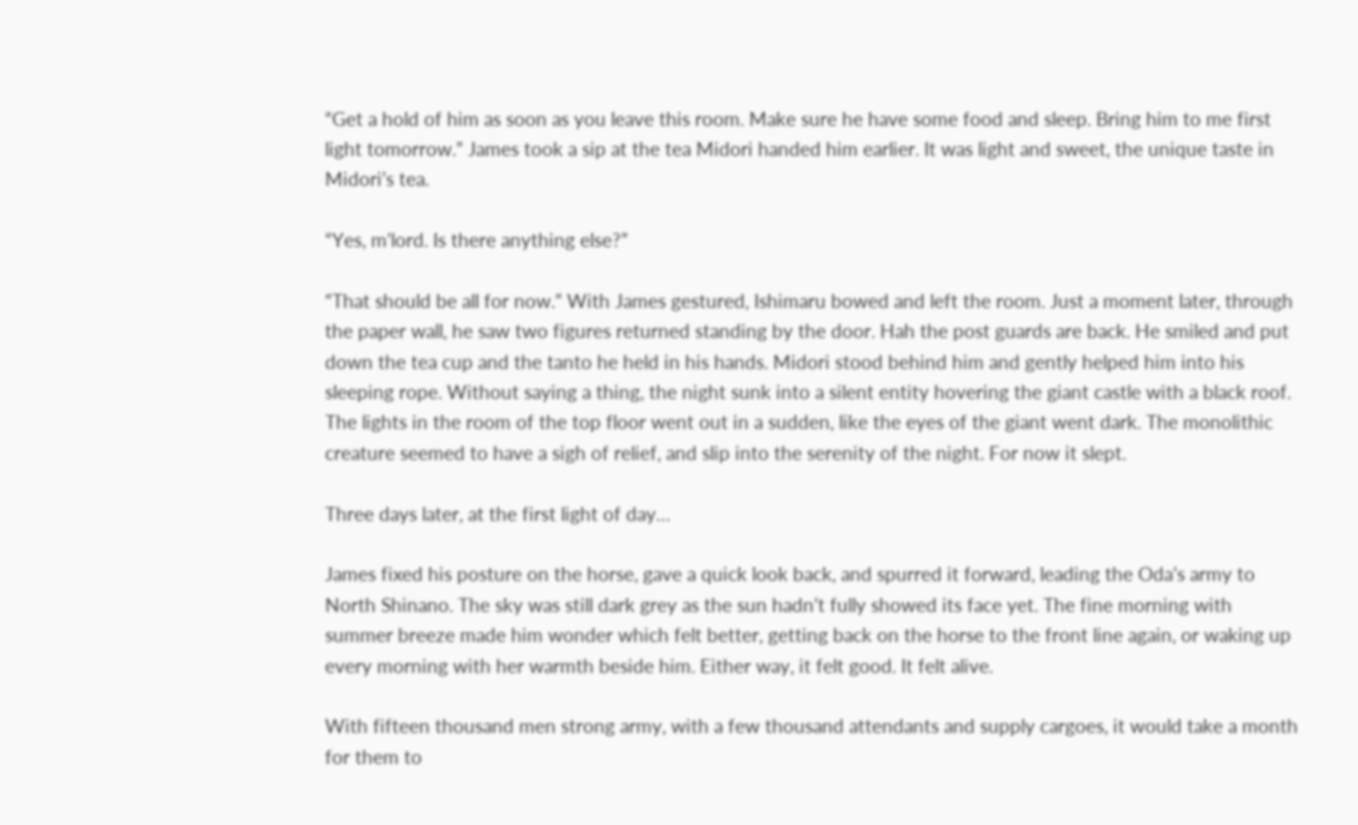“Get a hold of him as soon as you leave this room. Make sure he have some food and sleep. Bring him to me first light tomorrow.” James took a sip at the tea Midori handed him earlier. It was light and sweet, the unique taste in Midori’s tea.

“Yes, m’lord. Is there anything else?”

“That should be all for now.” With James gestured, Ishimaru bowed and left the room. Just a moment later, through the paper wall, he saw two figures returned standing by the door. Hah the post guards are back. He smiled and put down the tea cup and the tanto he held in his hands. Midori stood behind him and gently helped him into his sleeping rope. Without saying a thing, the night sunk into a silent entity hovering the giant castle with a black roof. The lights in the room of the top floor went out in a sudden, like the eyes of the giant went dark. The monolithic creature seemed to have a sigh of relief, and slip into the serenity of the night. For now it slept.

Three days later, at the first light of day…

James fixed his posture on the horse, gave a quick look back, and spurred it forward, leading the Oda’s army to North Shinano. The sky was still dark grey as the sun hadn’t fully showed its face yet. The fine morning with summer breeze made him wonder which felt better, getting back on the horse to the front line again, or waking up every morning with her warmth beside him. Either way, it felt good. It felt alive.

With fifteen thousand men strong army, with a few thousand attendants and supply cargoes, it would take a month for them to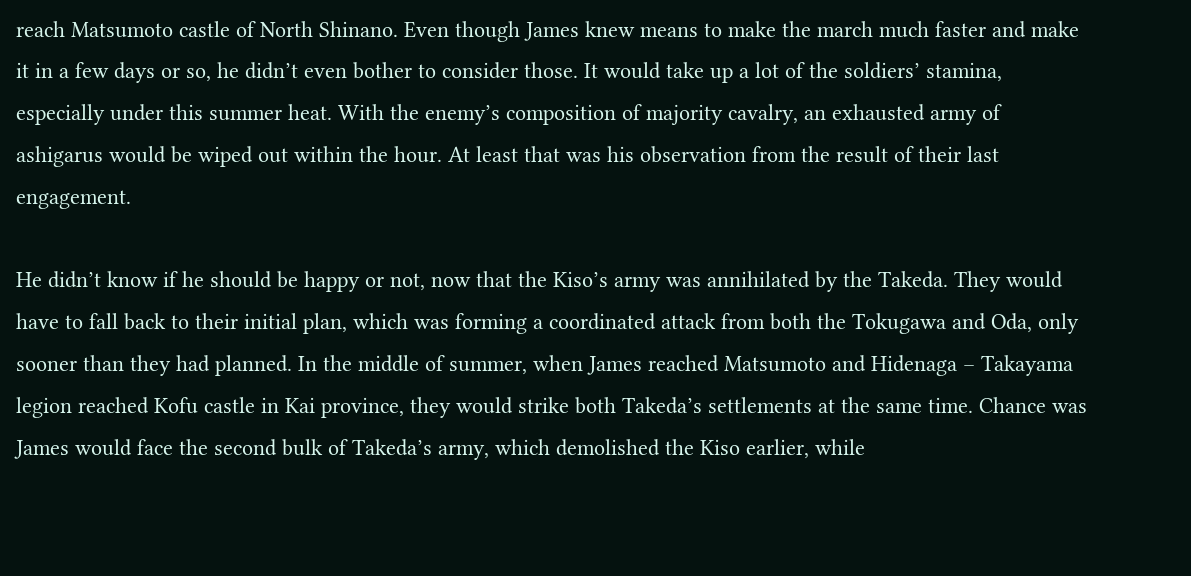reach Matsumoto castle of North Shinano. Even though James knew means to make the march much faster and make it in a few days or so, he didn’t even bother to consider those. It would take up a lot of the soldiers’ stamina, especially under this summer heat. With the enemy’s composition of majority cavalry, an exhausted army of ashigarus would be wiped out within the hour. At least that was his observation from the result of their last engagement.

He didn’t know if he should be happy or not, now that the Kiso’s army was annihilated by the Takeda. They would have to fall back to their initial plan, which was forming a coordinated attack from both the Tokugawa and Oda, only sooner than they had planned. In the middle of summer, when James reached Matsumoto and Hidenaga – Takayama legion reached Kofu castle in Kai province, they would strike both Takeda’s settlements at the same time. Chance was James would face the second bulk of Takeda’s army, which demolished the Kiso earlier, while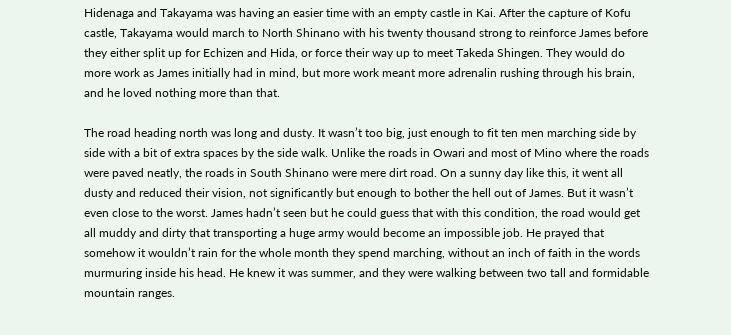Hidenaga and Takayama was having an easier time with an empty castle in Kai. After the capture of Kofu castle, Takayama would march to North Shinano with his twenty thousand strong to reinforce James before they either split up for Echizen and Hida, or force their way up to meet Takeda Shingen. They would do more work as James initially had in mind, but more work meant more adrenalin rushing through his brain, and he loved nothing more than that.

The road heading north was long and dusty. It wasn’t too big, just enough to fit ten men marching side by side with a bit of extra spaces by the side walk. Unlike the roads in Owari and most of Mino where the roads were paved neatly, the roads in South Shinano were mere dirt road. On a sunny day like this, it went all dusty and reduced their vision, not significantly but enough to bother the hell out of James. But it wasn’t even close to the worst. James hadn’t seen but he could guess that with this condition, the road would get all muddy and dirty that transporting a huge army would become an impossible job. He prayed that somehow it wouldn’t rain for the whole month they spend marching, without an inch of faith in the words murmuring inside his head. He knew it was summer, and they were walking between two tall and formidable mountain ranges.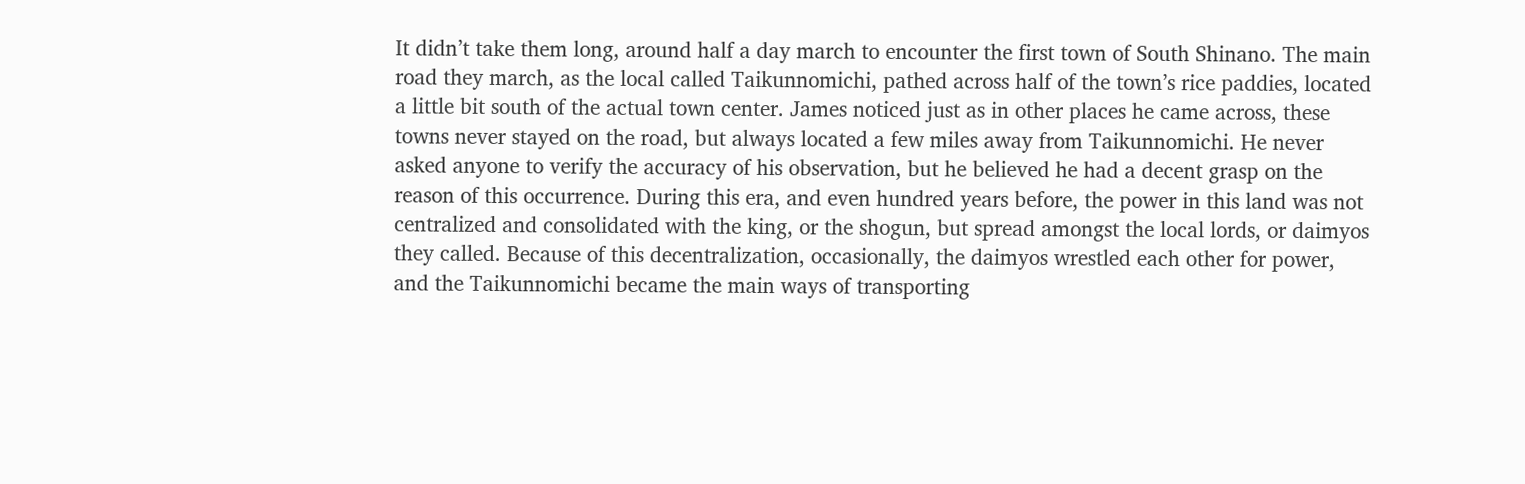It didn’t take them long, around half a day march to encounter the first town of South Shinano. The main road they march, as the local called Taikunnomichi, pathed across half of the town’s rice paddies, located a little bit south of the actual town center. James noticed just as in other places he came across, these towns never stayed on the road, but always located a few miles away from Taikunnomichi. He never asked anyone to verify the accuracy of his observation, but he believed he had a decent grasp on the reason of this occurrence. During this era, and even hundred years before, the power in this land was not centralized and consolidated with the king, or the shogun, but spread amongst the local lords, or daimyos they called. Because of this decentralization, occasionally, the daimyos wrestled each other for power, and the Taikunnomichi became the main ways of transporting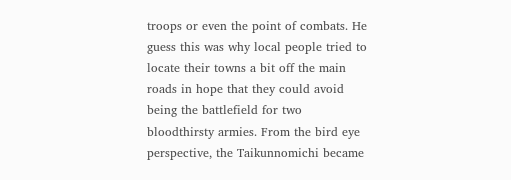troops or even the point of combats. He guess this was why local people tried to locate their towns a bit off the main roads in hope that they could avoid being the battlefield for two bloodthirsty armies. From the bird eye perspective, the Taikunnomichi became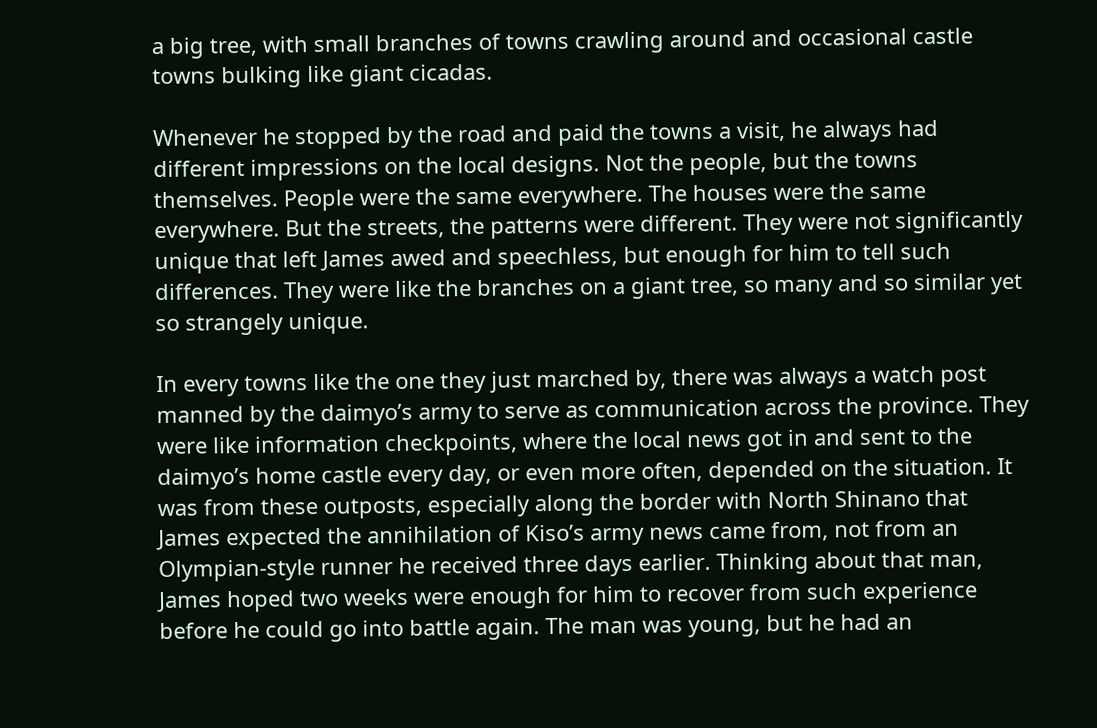a big tree, with small branches of towns crawling around and occasional castle towns bulking like giant cicadas.

Whenever he stopped by the road and paid the towns a visit, he always had different impressions on the local designs. Not the people, but the towns themselves. People were the same everywhere. The houses were the same everywhere. But the streets, the patterns were different. They were not significantly unique that left James awed and speechless, but enough for him to tell such differences. They were like the branches on a giant tree, so many and so similar yet so strangely unique.

In every towns like the one they just marched by, there was always a watch post manned by the daimyo’s army to serve as communication across the province. They were like information checkpoints, where the local news got in and sent to the daimyo’s home castle every day, or even more often, depended on the situation. It was from these outposts, especially along the border with North Shinano that James expected the annihilation of Kiso’s army news came from, not from an Olympian-style runner he received three days earlier. Thinking about that man, James hoped two weeks were enough for him to recover from such experience before he could go into battle again. The man was young, but he had an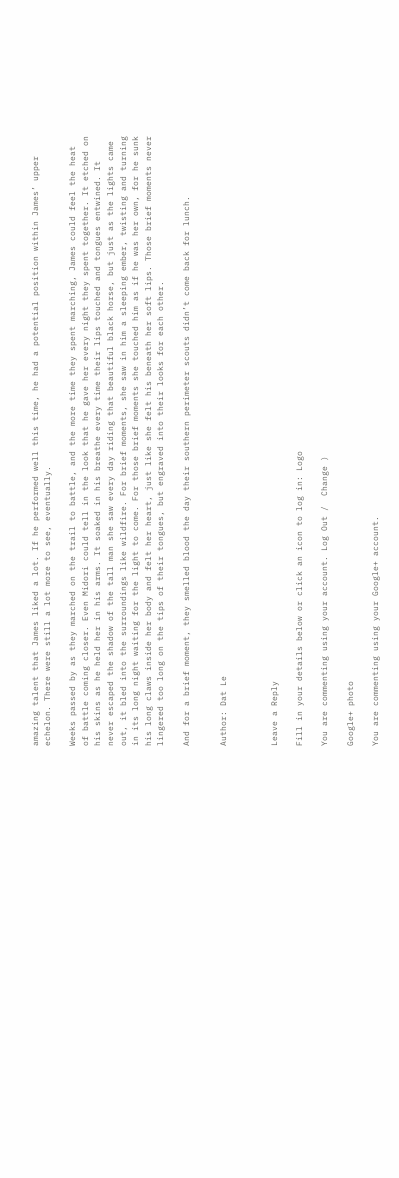amazing talent that James liked a lot. If he performed well this time, he had a potential position within James’ upper echelon. There were still a lot more to see, eventually.

Weeks passed by as they marched on the trail to battle, and the more time they spent marching, James could feel the heat of battle coming closer. Even Midori could tell in the look that he gave her every night they spent together. It etched on his skins as he held her in his arms. It soaked in his breathe every time their lips touched and tongues entwined. It never escaped the shadow of the tall man she saw every day riding that beautiful black horse, but just as the lights came out, it bled into the surroundings like wildfire. For brief moments, she saw in him a sleeping ember, twisting and turning in its long night waiting for the light to come. For those brief moments she touched him as if he was her own, for he sunk his long claws inside her body and felt her heart, just like she felt his beneath her soft lips. Those brief moments never lingered too long on the tips of their tongues, but engraved into their looks for each other.

And for a brief moment, they smelled blood the day their southern perimeter scouts didn’t come back for lunch.


Author: Dat Le



Leave a Reply

Fill in your details below or click an icon to log in: Logo

You are commenting using your account. Log Out /  Change )

Google+ photo

You are commenting using your Google+ account.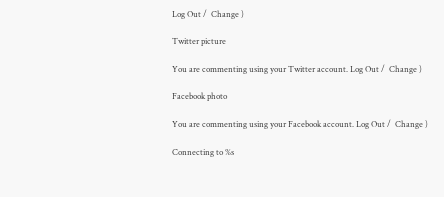Log Out /  Change )

Twitter picture

You are commenting using your Twitter account. Log Out /  Change )

Facebook photo

You are commenting using your Facebook account. Log Out /  Change )

Connecting to %s